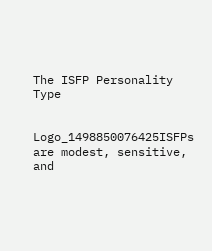The ISFP Personality Type


Logo_1498850076425ISFPs are modest, sensitive, and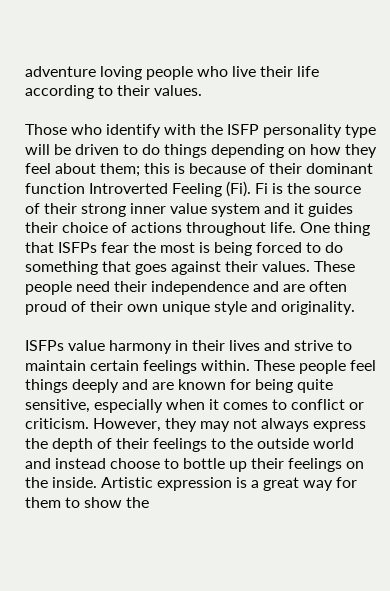adventure loving people who live their life according to their values.

Those who identify with the ISFP personality type will be driven to do things depending on how they feel about them; this is because of their dominant function Introverted Feeling (Fi). Fi is the source of their strong inner value system and it guides their choice of actions throughout life. One thing that ISFPs fear the most is being forced to do something that goes against their values. These people need their independence and are often proud of their own unique style and originality.

ISFPs value harmony in their lives and strive to maintain certain feelings within. These people feel things deeply and are known for being quite sensitive, especially when it comes to conflict or criticism. However, they may not always express the depth of their feelings to the outside world and instead choose to bottle up their feelings on the inside. Artistic expression is a great way for them to show the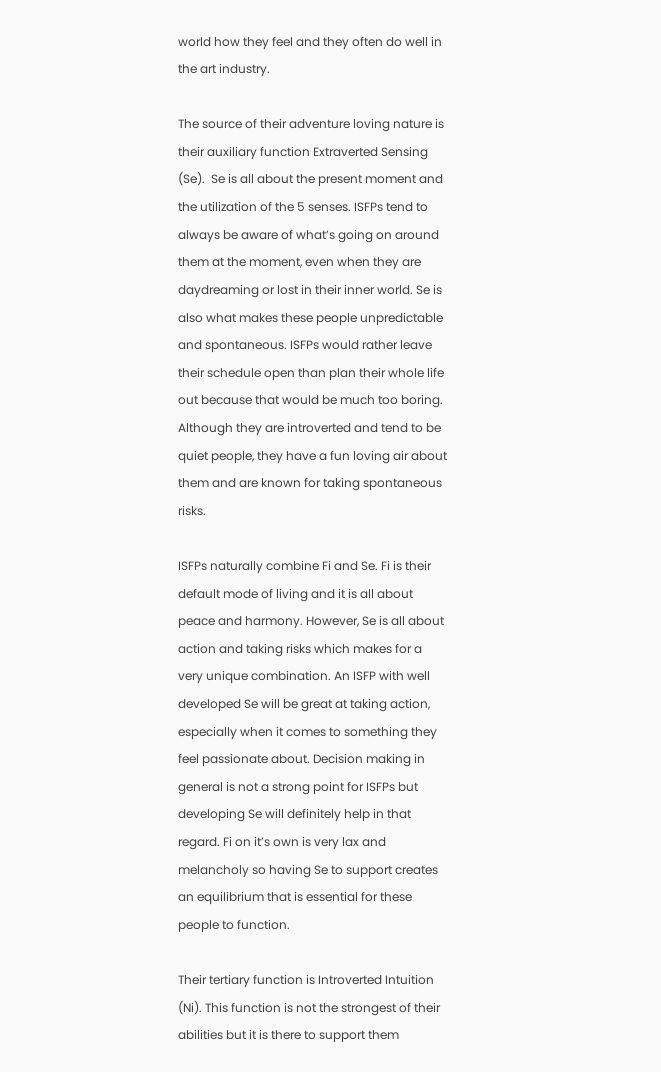world how they feel and they often do well in the art industry.

The source of their adventure loving nature is their auxiliary function Extraverted Sensing (Se).  Se is all about the present moment and the utilization of the 5 senses. ISFPs tend to always be aware of what’s going on around them at the moment, even when they are daydreaming or lost in their inner world. Se is also what makes these people unpredictable and spontaneous. ISFPs would rather leave their schedule open than plan their whole life out because that would be much too boring. Although they are introverted and tend to be quiet people, they have a fun loving air about them and are known for taking spontaneous risks.

ISFPs naturally combine Fi and Se. Fi is their default mode of living and it is all about peace and harmony. However, Se is all about action and taking risks which makes for a very unique combination. An ISFP with well developed Se will be great at taking action, especially when it comes to something they feel passionate about. Decision making in general is not a strong point for ISFPs but developing Se will definitely help in that regard. Fi on it’s own is very lax and melancholy so having Se to support creates an equilibrium that is essential for these people to function.

Their tertiary function is Introverted Intuition (Ni). This function is not the strongest of their abilities but it is there to support them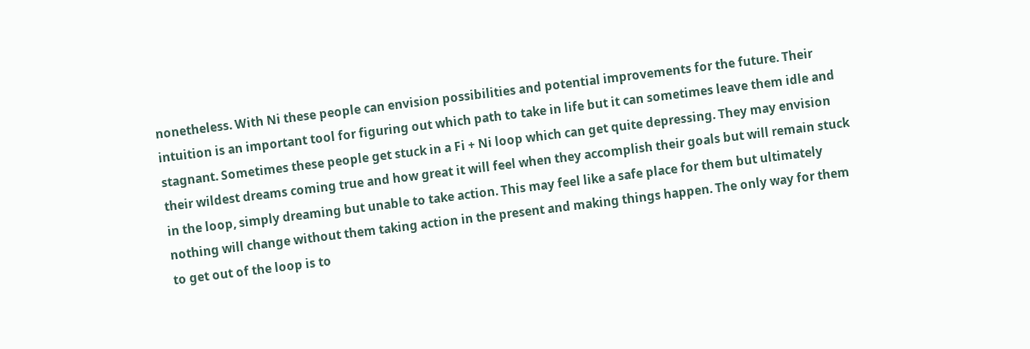nonetheless. With Ni these people can envision possibilities and potential improvements for the future. Their intuition is an important tool for figuring out which path to take in life but it can sometimes leave them idle and stagnant. Sometimes these people get stuck in a Fi + Ni loop which can get quite depressing. They may envision their wildest dreams coming true and how great it will feel when they accomplish their goals but will remain stuck in the loop, simply dreaming but unable to take action. This may feel like a safe place for them but ultimately nothing will change without them taking action in the present and making things happen. The only way for them to get out of the loop is to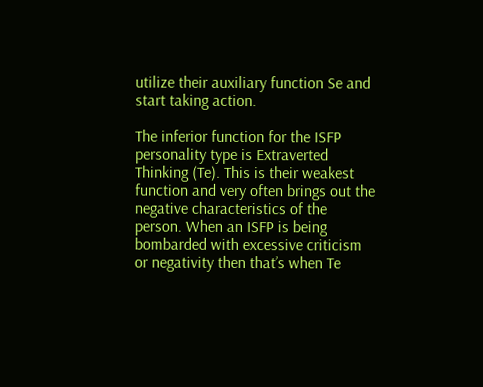utilize their auxiliary function Se and start taking action.

The inferior function for the ISFP personality type is Extraverted Thinking (Te). This is their weakest function and very often brings out the negative characteristics of the person. When an ISFP is being bombarded with excessive criticism or negativity then that’s when Te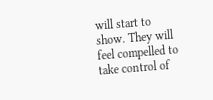will start to show. They will feel compelled to take control of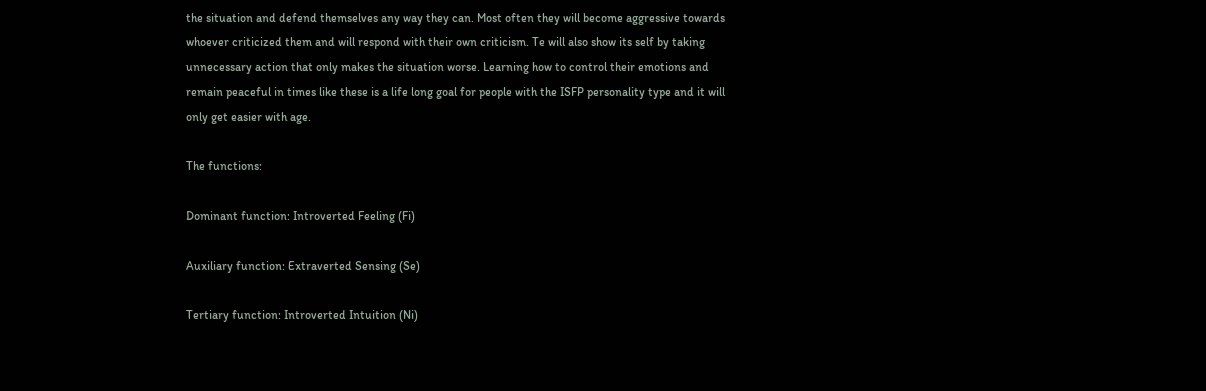the situation and defend themselves any way they can. Most often they will become aggressive towards whoever criticized them and will respond with their own criticism. Te will also show its self by taking unnecessary action that only makes the situation worse. Learning how to control their emotions and remain peaceful in times like these is a life long goal for people with the ISFP personality type and it will only get easier with age.

The functions:

Dominant function: Introverted Feeling (Fi)

Auxiliary function: Extraverted Sensing (Se)

Tertiary function: Introverted Intuition (Ni)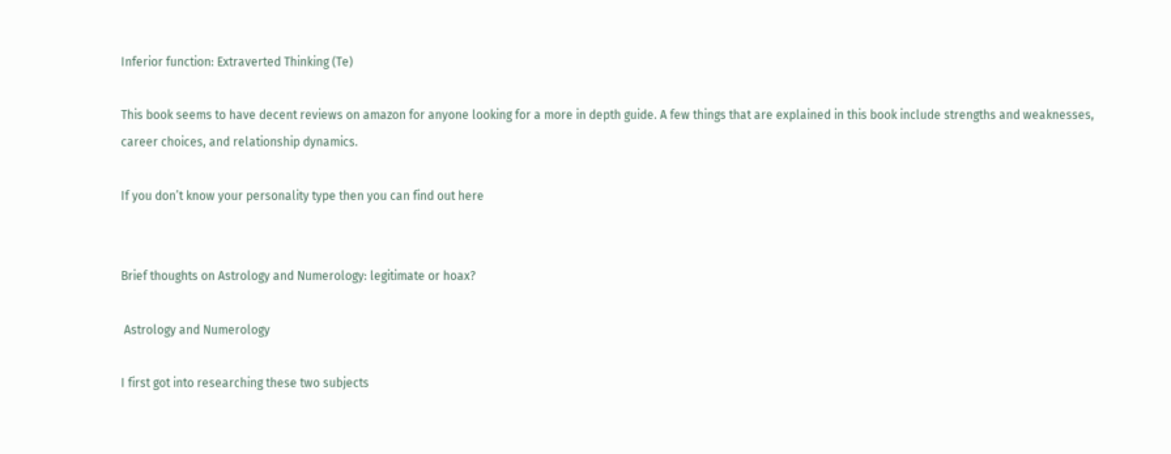Inferior function: Extraverted Thinking (Te)

This book seems to have decent reviews on amazon for anyone looking for a more in depth guide. A few things that are explained in this book include strengths and weaknesses, career choices, and relationship dynamics.

If you don’t know your personality type then you can find out here


Brief thoughts on Astrology and Numerology: legitimate or hoax?

 Astrology and Numerology

I first got into researching these two subjects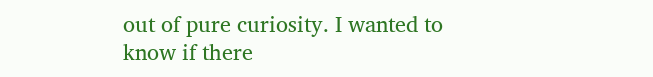out of pure curiosity. I wanted to know if there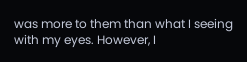was more to them than what I seeing with my eyes. However, I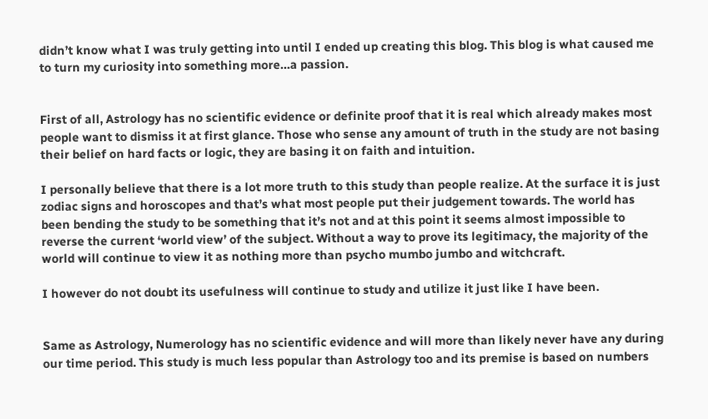didn’t know what I was truly getting into until I ended up creating this blog. This blog is what caused me to turn my curiosity into something more…a passion.


First of all, Astrology has no scientific evidence or definite proof that it is real which already makes most people want to dismiss it at first glance. Those who sense any amount of truth in the study are not basing their belief on hard facts or logic, they are basing it on faith and intuition.

I personally believe that there is a lot more truth to this study than people realize. At the surface it is just zodiac signs and horoscopes and that’s what most people put their judgement towards. The world has been bending the study to be something that it’s not and at this point it seems almost impossible to reverse the current ‘world view’ of the subject. Without a way to prove its legitimacy, the majority of the world will continue to view it as nothing more than psycho mumbo jumbo and witchcraft.

I however do not doubt its usefulness will continue to study and utilize it just like I have been.


Same as Astrology, Numerology has no scientific evidence and will more than likely never have any during our time period. This study is much less popular than Astrology too and its premise is based on numbers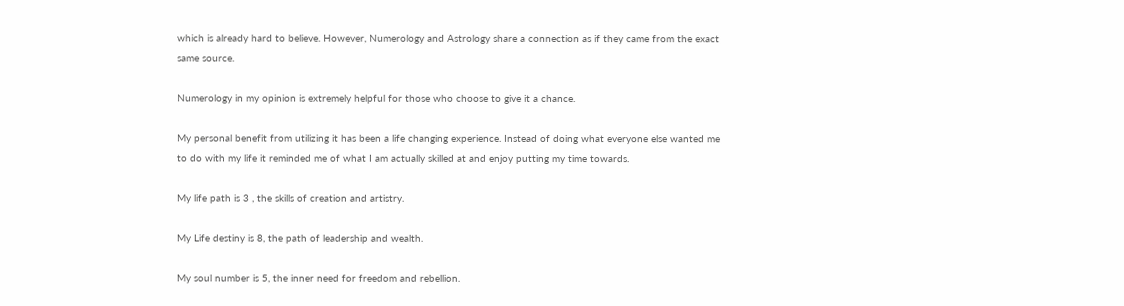which is already hard to believe. However, Numerology and Astrology share a connection as if they came from the exact same source.

Numerology in my opinion is extremely helpful for those who choose to give it a chance.

My personal benefit from utilizing it has been a life changing experience. Instead of doing what everyone else wanted me to do with my life it reminded me of what I am actually skilled at and enjoy putting my time towards.

My life path is 3 , the skills of creation and artistry.

My Life destiny is 8, the path of leadership and wealth.

My soul number is 5, the inner need for freedom and rebellion.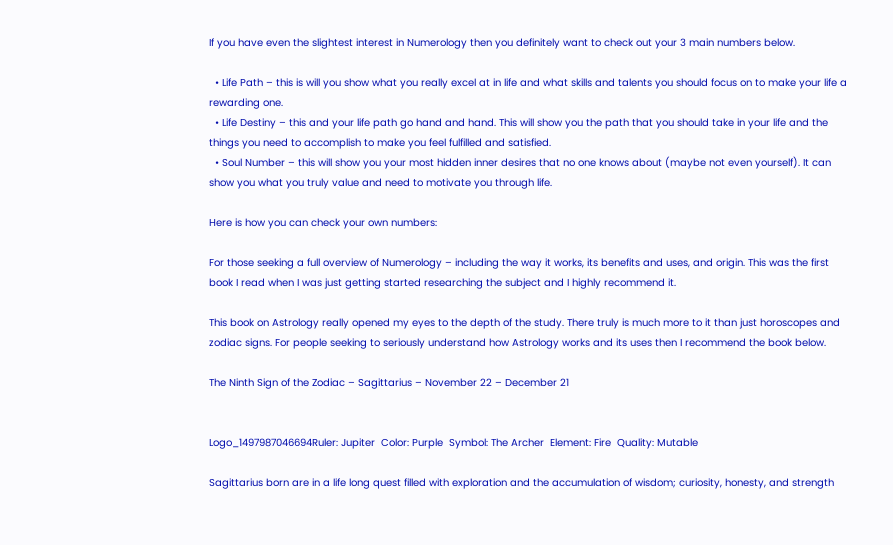If you have even the slightest interest in Numerology then you definitely want to check out your 3 main numbers below.

  • Life Path – this is will you show what you really excel at in life and what skills and talents you should focus on to make your life a rewarding one.
  • Life Destiny – this and your life path go hand and hand. This will show you the path that you should take in your life and the things you need to accomplish to make you feel fulfilled and satisfied.
  • Soul Number – this will show you your most hidden inner desires that no one knows about (maybe not even yourself). It can show you what you truly value and need to motivate you through life.

Here is how you can check your own numbers:

For those seeking a full overview of Numerology – including the way it works, its benefits and uses, and origin. This was the first book I read when I was just getting started researching the subject and I highly recommend it.

This book on Astrology really opened my eyes to the depth of the study. There truly is much more to it than just horoscopes and zodiac signs. For people seeking to seriously understand how Astrology works and its uses then I recommend the book below.

The Ninth Sign of the Zodiac – Sagittarius – November 22 – December 21


Logo_1497987046694Ruler: Jupiter  Color: Purple  Symbol: The Archer  Element: Fire  Quality: Mutable

Sagittarius born are in a life long quest filled with exploration and the accumulation of wisdom; curiosity, honesty, and strength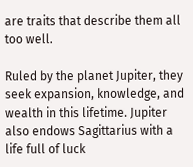are traits that describe them all too well.

Ruled by the planet Jupiter, they seek expansion, knowledge, and wealth in this lifetime. Jupiter also endows Sagittarius with a life full of luck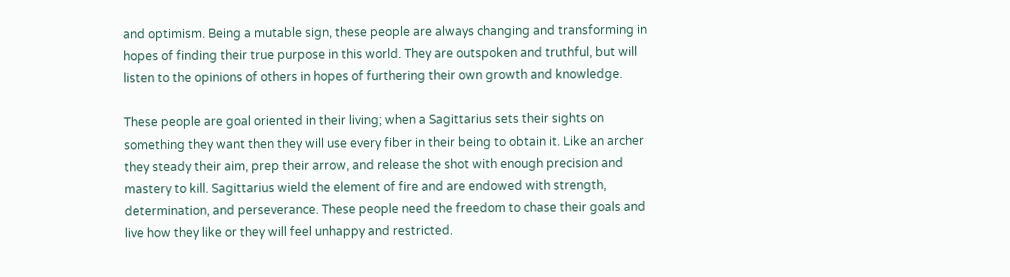and optimism. Being a mutable sign, these people are always changing and transforming in hopes of finding their true purpose in this world. They are outspoken and truthful, but will listen to the opinions of others in hopes of furthering their own growth and knowledge.

These people are goal oriented in their living; when a Sagittarius sets their sights on something they want then they will use every fiber in their being to obtain it. Like an archer they steady their aim, prep their arrow, and release the shot with enough precision and mastery to kill. Sagittarius wield the element of fire and are endowed with strength, determination, and perseverance. These people need the freedom to chase their goals and live how they like or they will feel unhappy and restricted.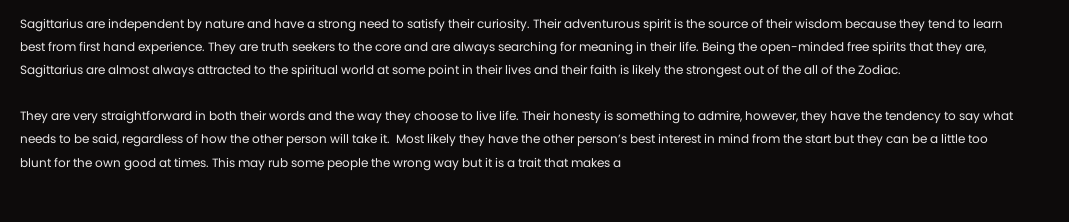Sagittarius are independent by nature and have a strong need to satisfy their curiosity. Their adventurous spirit is the source of their wisdom because they tend to learn best from first hand experience. They are truth seekers to the core and are always searching for meaning in their life. Being the open-minded free spirits that they are, Sagittarius are almost always attracted to the spiritual world at some point in their lives and their faith is likely the strongest out of the all of the Zodiac.

They are very straightforward in both their words and the way they choose to live life. Their honesty is something to admire, however, they have the tendency to say what needs to be said, regardless of how the other person will take it.  Most likely they have the other person’s best interest in mind from the start but they can be a little too blunt for the own good at times. This may rub some people the wrong way but it is a trait that makes a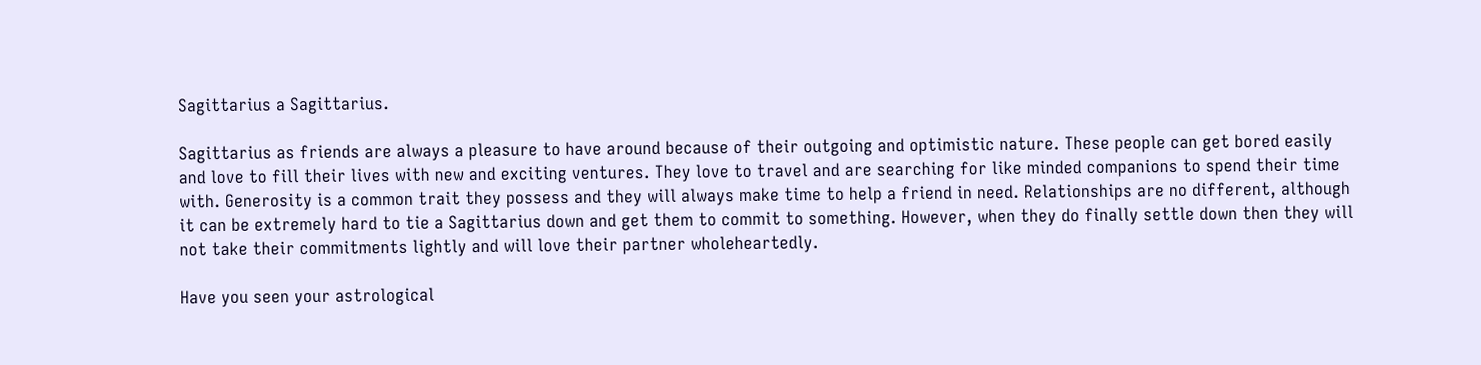Sagittarius a Sagittarius.

Sagittarius as friends are always a pleasure to have around because of their outgoing and optimistic nature. These people can get bored easily and love to fill their lives with new and exciting ventures. They love to travel and are searching for like minded companions to spend their time with. Generosity is a common trait they possess and they will always make time to help a friend in need. Relationships are no different, although it can be extremely hard to tie a Sagittarius down and get them to commit to something. However, when they do finally settle down then they will not take their commitments lightly and will love their partner wholeheartedly.

Have you seen your astrological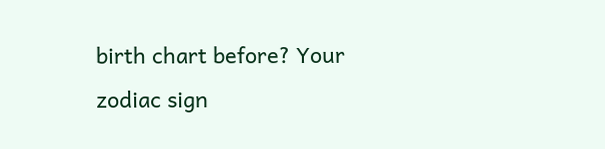birth chart before? Your zodiac sign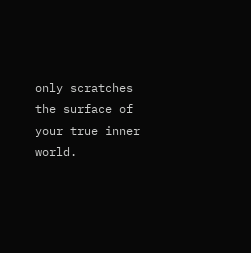only scratches the surface of your true inner world.